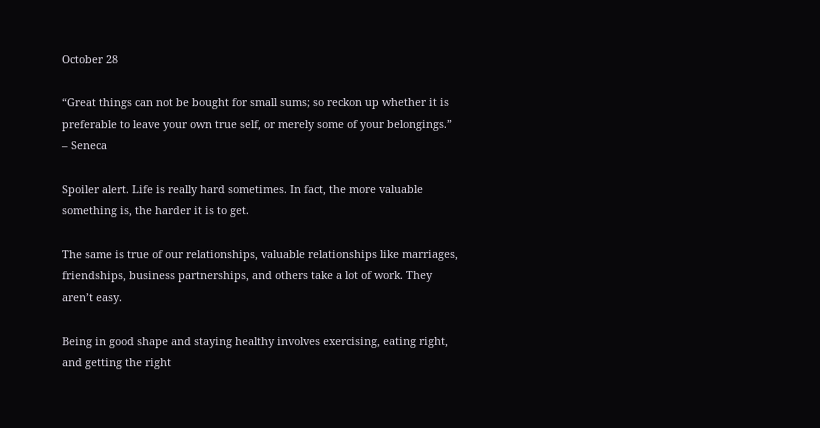October 28

“Great things can not be bought for small sums; so reckon up whether it is preferable to leave your own true self, or merely some of your belongings.” – Seneca

Spoiler alert. Life is really hard sometimes. In fact, the more valuable something is, the harder it is to get.

The same is true of our relationships, valuable relationships like marriages, friendships, business partnerships, and others take a lot of work. They aren’t easy.

Being in good shape and staying healthy involves exercising, eating right, and getting the right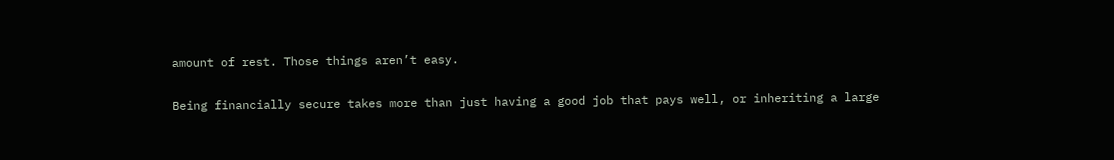amount of rest. Those things aren’t easy.

Being financially secure takes more than just having a good job that pays well, or inheriting a large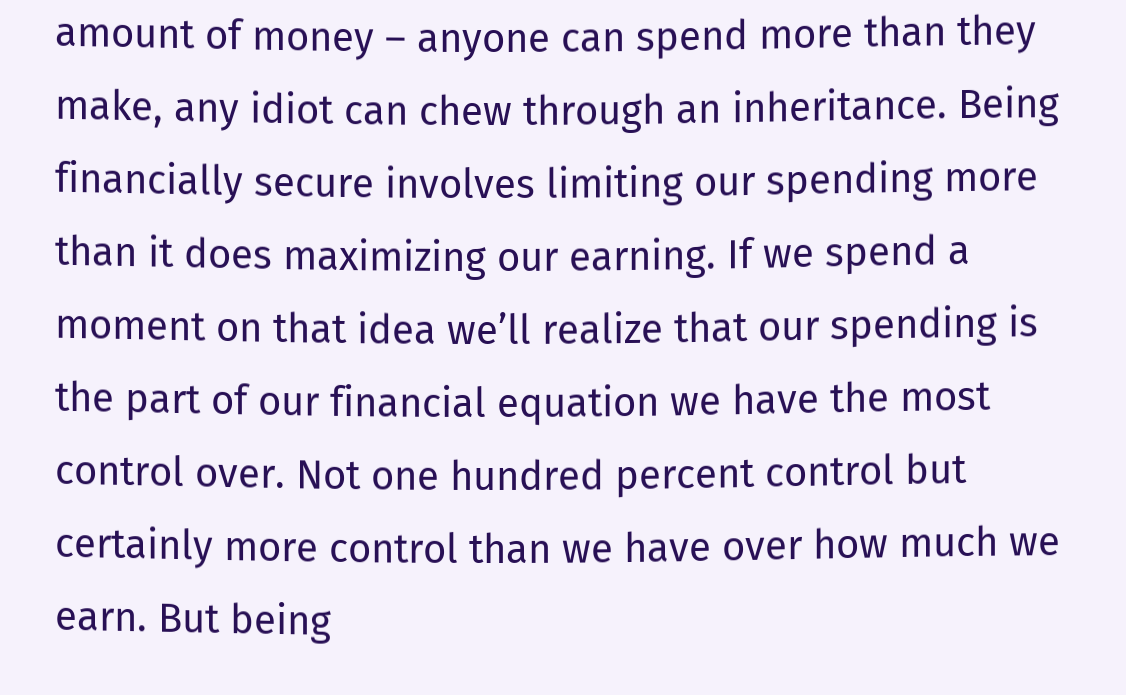amount of money – anyone can spend more than they make, any idiot can chew through an inheritance. Being financially secure involves limiting our spending more than it does maximizing our earning. If we spend a moment on that idea we’ll realize that our spending is the part of our financial equation we have the most control over. Not one hundred percent control but certainly more control than we have over how much we earn. But being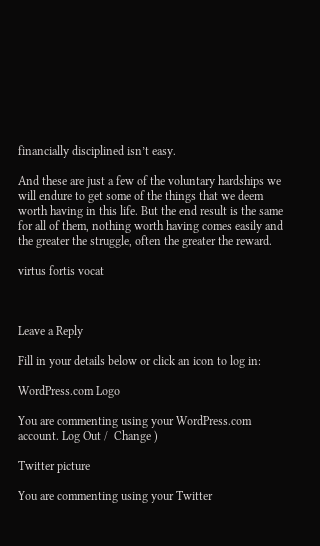financially disciplined isn’t easy.

And these are just a few of the voluntary hardships we will endure to get some of the things that we deem worth having in this life. But the end result is the same for all of them, nothing worth having comes easily and the greater the struggle, often the greater the reward.

virtus fortis vocat



Leave a Reply

Fill in your details below or click an icon to log in:

WordPress.com Logo

You are commenting using your WordPress.com account. Log Out /  Change )

Twitter picture

You are commenting using your Twitter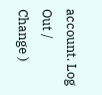account. Log Out /  Change )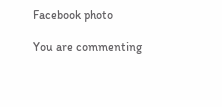Facebook photo

You are commenting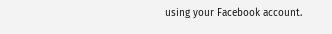using your Facebook account.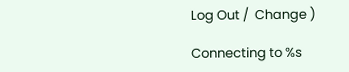Log Out /  Change )

Connecting to %s